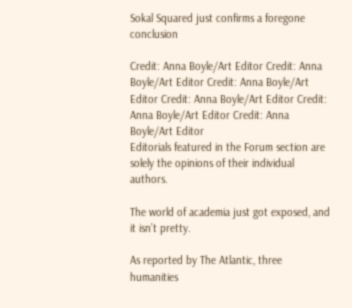Sokal Squared just confirms a foregone conclusion

Credit: Anna Boyle/Art Editor Credit: Anna Boyle/Art Editor Credit: Anna Boyle/Art Editor Credit: Anna Boyle/Art Editor Credit: Anna Boyle/Art Editor Credit: Anna Boyle/Art Editor
Editorials featured in the Forum section are solely the opinions of their individual authors.

The world of academia just got exposed, and it isn’t pretty.

As reported by The Atlantic, three humanities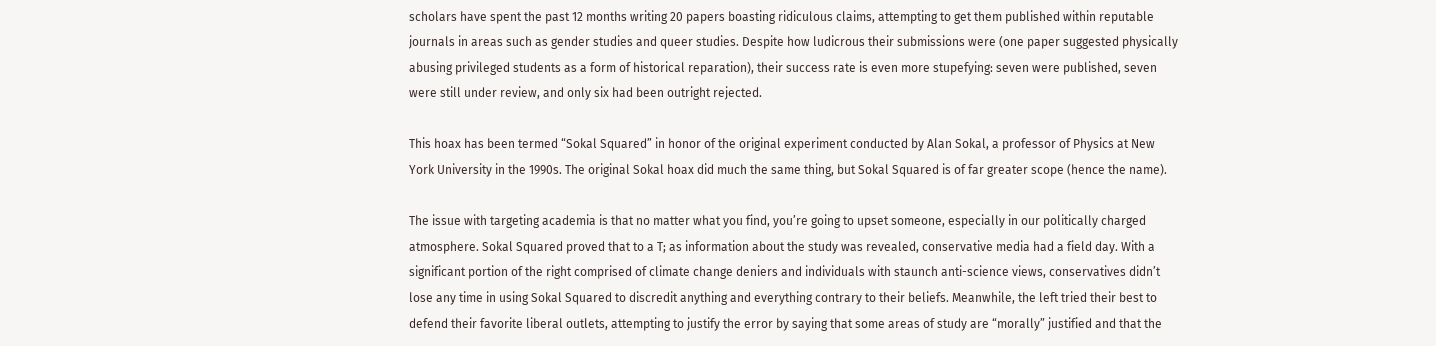scholars have spent the past 12 months writing 20 papers boasting ridiculous claims, attempting to get them published within reputable journals in areas such as gender studies and queer studies. Despite how ludicrous their submissions were (one paper suggested physically abusing privileged students as a form of historical reparation), their success rate is even more stupefying: seven were published, seven were still under review, and only six had been outright rejected.

This hoax has been termed “Sokal Squared” in honor of the original experiment conducted by Alan Sokal, a professor of Physics at New York University in the 1990s. The original Sokal hoax did much the same thing, but Sokal Squared is of far greater scope (hence the name).

The issue with targeting academia is that no matter what you find, you’re going to upset someone, especially in our politically charged atmosphere. Sokal Squared proved that to a T; as information about the study was revealed, conservative media had a field day. With a significant portion of the right comprised of climate change deniers and individuals with staunch anti-science views, conservatives didn’t lose any time in using Sokal Squared to discredit anything and everything contrary to their beliefs. Meanwhile, the left tried their best to defend their favorite liberal outlets, attempting to justify the error by saying that some areas of study are “morally” justified and that the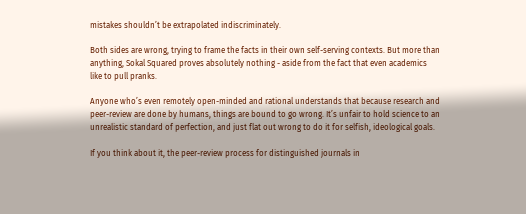mistakes shouldn’t be extrapolated indiscriminately.

Both sides are wrong, trying to frame the facts in their own self-serving contexts. But more than anything, Sokal Squared proves absolutely nothing - aside from the fact that even academics like to pull pranks.

Anyone who’s even remotely open-minded and rational understands that because research and peer-review are done by humans, things are bound to go wrong. It’s unfair to hold science to an unrealistic standard of perfection, and just flat out wrong to do it for selfish, ideological goals.

If you think about it, the peer-review process for distinguished journals in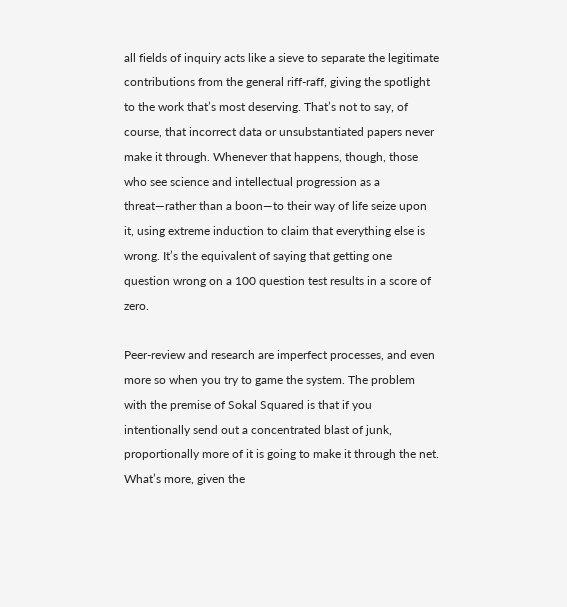all fields of inquiry acts like a sieve to separate the legitimate contributions from the general riff-raff, giving the spotlight to the work that’s most deserving. That’s not to say, of course, that incorrect data or unsubstantiated papers never make it through. Whenever that happens, though, those who see science and intellectual progression as a threat—rather than a boon—to their way of life seize upon it, using extreme induction to claim that everything else is wrong. It’s the equivalent of saying that getting one question wrong on a 100 question test results in a score of zero.

Peer-review and research are imperfect processes, and even more so when you try to game the system. The problem with the premise of Sokal Squared is that if you intentionally send out a concentrated blast of junk, proportionally more of it is going to make it through the net. What’s more, given the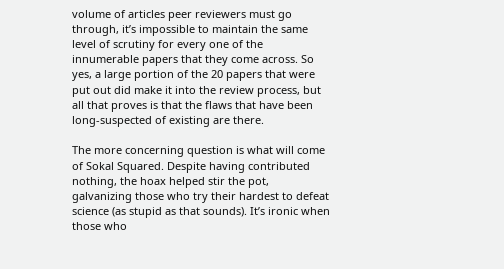volume of articles peer reviewers must go through, it’s impossible to maintain the same level of scrutiny for every one of the innumerable papers that they come across. So yes, a large portion of the 20 papers that were put out did make it into the review process, but all that proves is that the flaws that have been long-suspected of existing are there.

The more concerning question is what will come of Sokal Squared. Despite having contributed nothing, the hoax helped stir the pot, galvanizing those who try their hardest to defeat science (as stupid as that sounds). It’s ironic when those who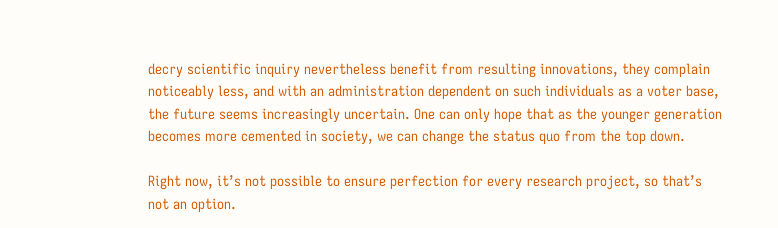decry scientific inquiry nevertheless benefit from resulting innovations, they complain noticeably less, and with an administration dependent on such individuals as a voter base, the future seems increasingly uncertain. One can only hope that as the younger generation becomes more cemented in society, we can change the status quo from the top down.

Right now, it’s not possible to ensure perfection for every research project, so that’s not an option.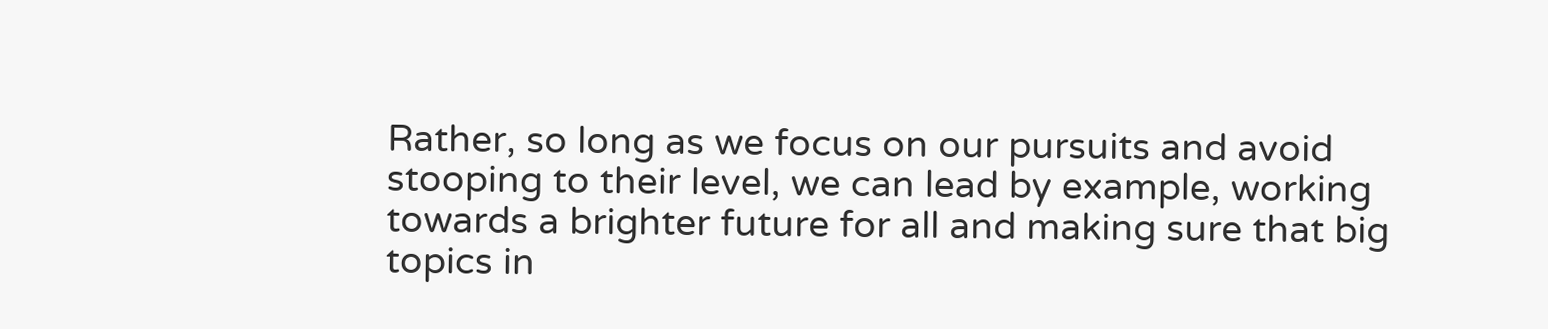Rather, so long as we focus on our pursuits and avoid stooping to their level, we can lead by example, working towards a brighter future for all and making sure that big topics in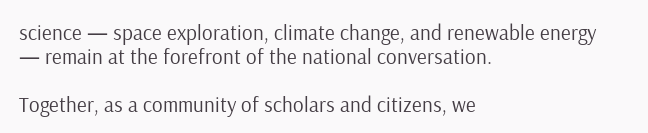science — space exploration, climate change, and renewable energy — remain at the forefront of the national conversation.

Together, as a community of scholars and citizens, we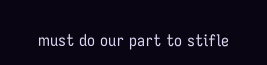must do our part to stifle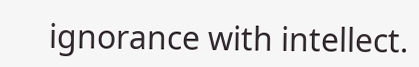ignorance with intellect.